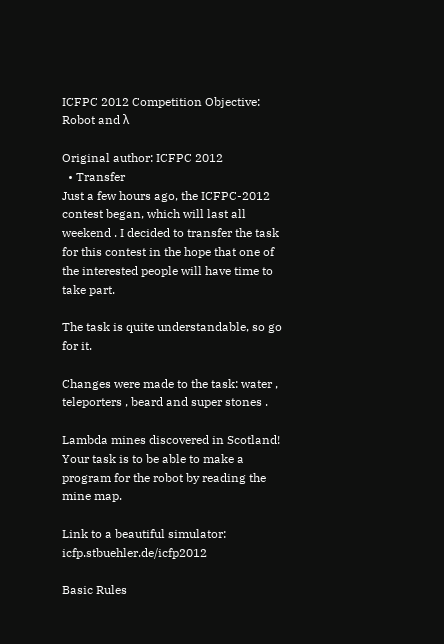ICFPC 2012 Competition Objective: Robot and λ

Original author: ICFPC 2012
  • Transfer
Just a few hours ago, the ICFPC-2012 contest began, which will last all weekend . I decided to transfer the task for this contest in the hope that one of the interested people will have time to take part.

The task is quite understandable, so go for it.

Changes were made to the task: water , teleporters , beard and super stones .

Lambda mines discovered in Scotland! Your task is to be able to make a program for the robot by reading the mine map.

Link to a beautiful simulator: icfp.stbuehler.de/icfp2012

Basic Rules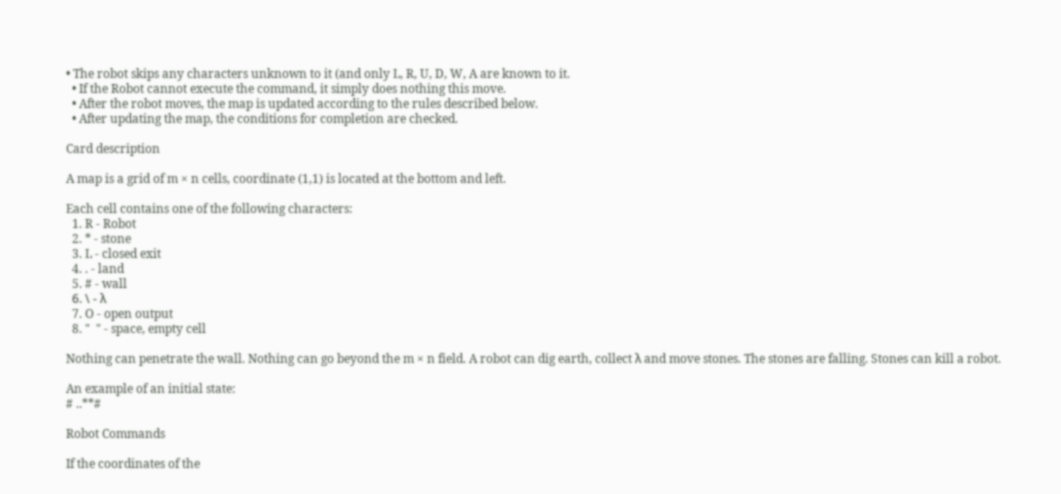• The robot skips any characters unknown to it (and only L, R, U, D, W, A are known to it.
  • If the Robot cannot execute the command, it simply does nothing this move.
  • After the robot moves, the map is updated according to the rules described below.
  • After updating the map, the conditions for completion are checked.

Card description

A map is a grid of m × n cells, coordinate (1,1) is located at the bottom and left.

Each cell contains one of the following characters:
  1. R - Robot
  2. * - stone
  3. L - closed exit
  4. . - land
  5. # - wall
  6. \ - λ
  7. O - open output
  8. "  " - space, empty cell

Nothing can penetrate the wall. Nothing can go beyond the m × n field. A robot can dig earth, collect λ and move stones. The stones are falling. Stones can kill a robot.

An example of an initial state:
# ..**#

Robot Commands

If the coordinates of the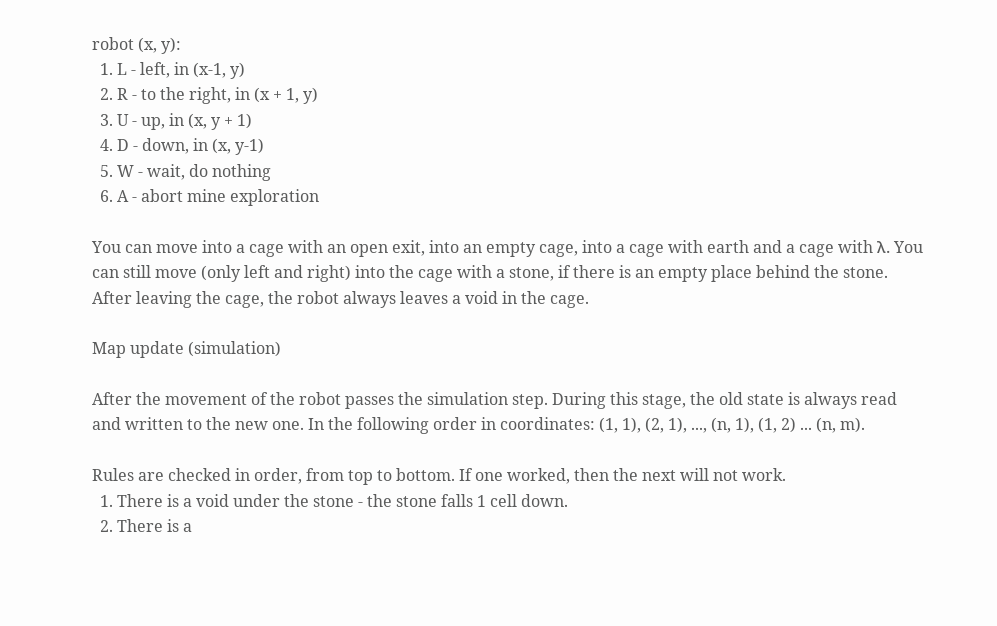robot (x, y):
  1. L - left, in (x-1, y)
  2. R - to the right, in (x + 1, y)
  3. U - up, in (x, y + 1)
  4. D - down, in (x, y-1)
  5. W - wait, do nothing
  6. A - abort mine exploration

You can move into a cage with an open exit, into an empty cage, into a cage with earth and a cage with λ. You can still move (only left and right) into the cage with a stone, if there is an empty place behind the stone. After leaving the cage, the robot always leaves a void in the cage.

Map update (simulation)

After the movement of the robot passes the simulation step. During this stage, the old state is always read and written to the new one. In the following order in coordinates: (1, 1), (2, 1), ..., (n, 1), (1, 2) ... (n, m).

Rules are checked in order, from top to bottom. If one worked, then the next will not work.
  1. There is a void under the stone - the stone falls 1 cell down.
  2. There is a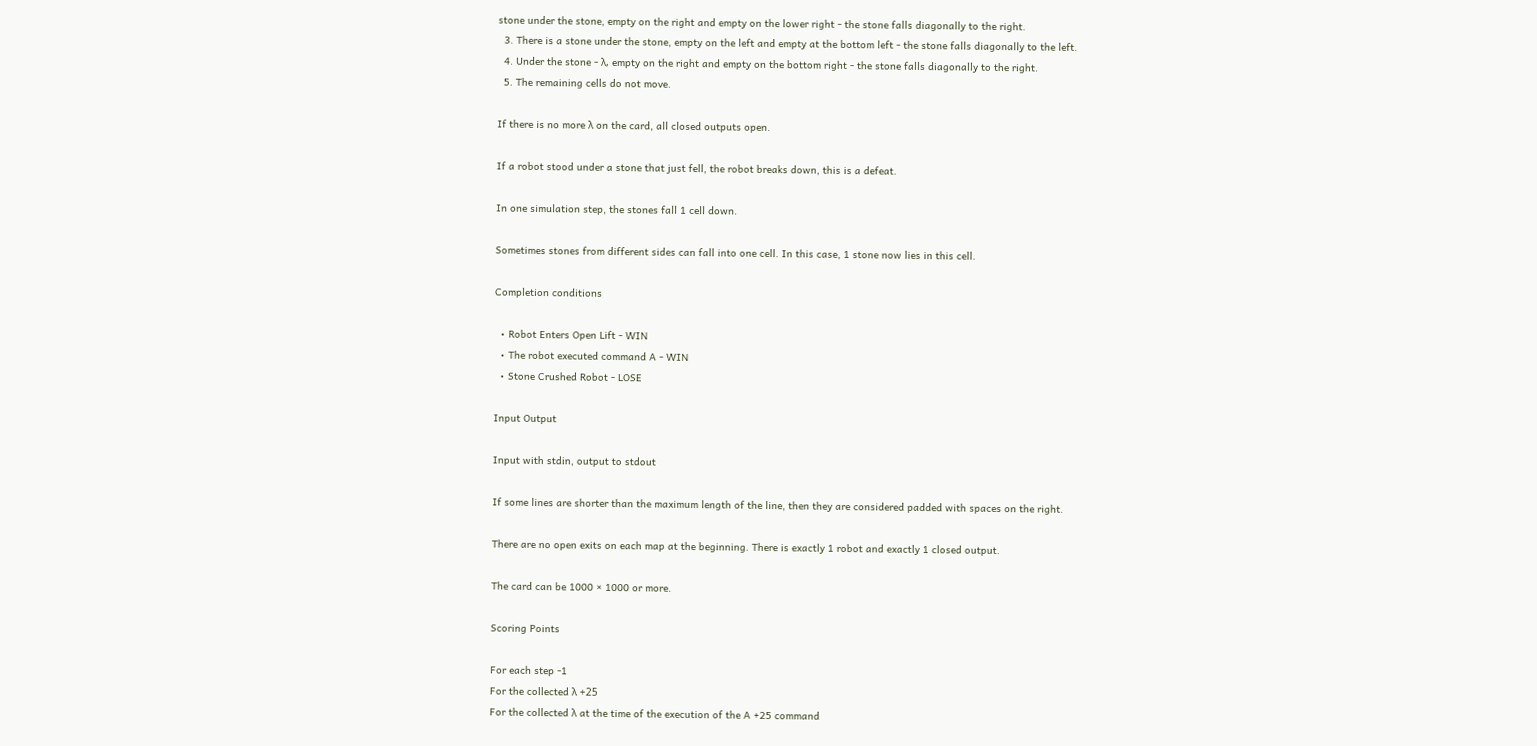stone under the stone, empty on the right and empty on the lower right - the stone falls diagonally to the right.
  3. There is a stone under the stone, empty on the left and empty at the bottom left - the stone falls diagonally to the left.
  4. Under the stone - λ, empty on the right and empty on the bottom right - the stone falls diagonally to the right.
  5. The remaining cells do not move.

If there is no more λ on the card, all closed outputs open.

If a robot stood under a stone that just fell, the robot breaks down, this is a defeat.

In one simulation step, the stones fall 1 cell down.

Sometimes stones from different sides can fall into one cell. In this case, 1 stone now lies in this cell.

Completion conditions

  • Robot Enters Open Lift - WIN
  • The robot executed command A - WIN
  • Stone Crushed Robot - LOSE

Input Output

Input with stdin, output to stdout

If some lines are shorter than the maximum length of the line, then they are considered padded with spaces on the right.

There are no open exits on each map at the beginning. There is exactly 1 robot and exactly 1 closed output.

The card can be 1000 × 1000 or more.

Scoring Points

For each step -1
For the collected λ +25
For the collected λ at the time of the execution of the A +25 command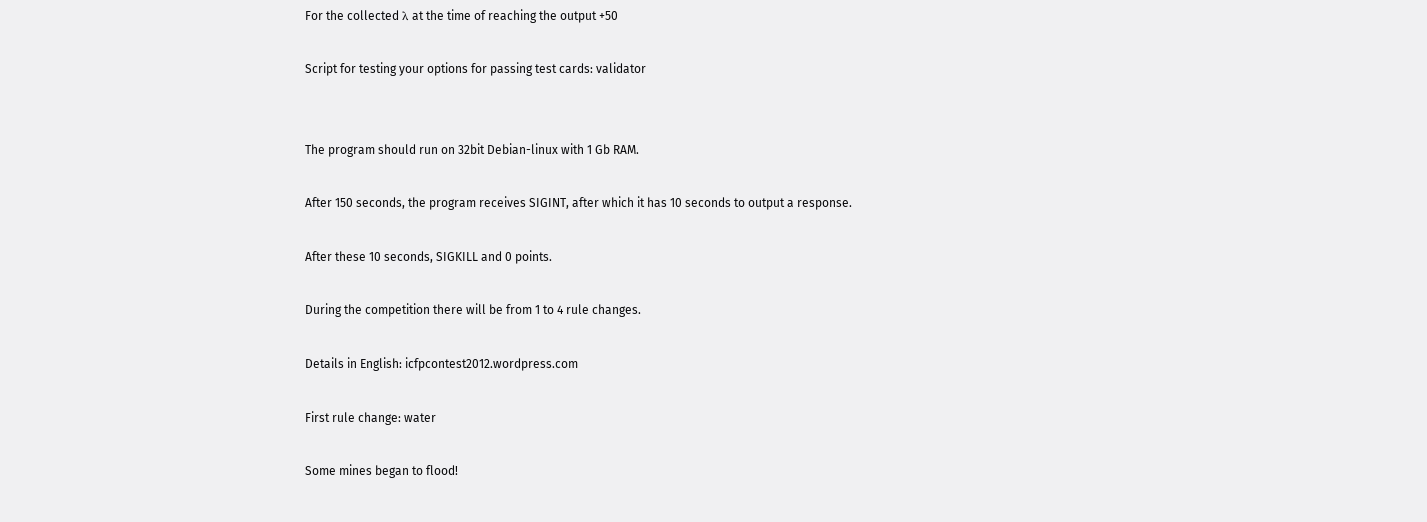For the collected λ at the time of reaching the output +50

Script for testing your options for passing test cards: validator


The program should run on 32bit Debian-linux with 1 Gb RAM.

After 150 seconds, the program receives SIGINT, after which it has 10 seconds to output a response.

After these 10 seconds, SIGKILL and 0 points.

During the competition there will be from 1 to 4 rule changes.

Details in English: icfpcontest2012.wordpress.com

First rule change: water

Some mines began to flood!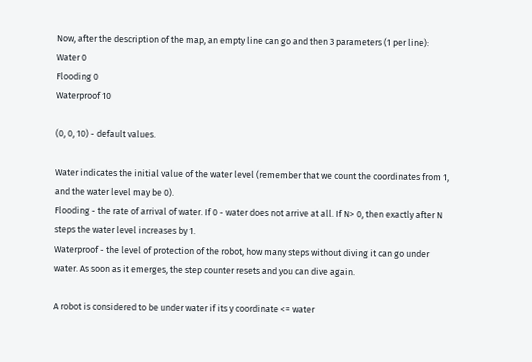Now, after the description of the map, an empty line can go and then 3 parameters (1 per line):
Water 0
Flooding 0
Waterproof 10

(0, 0, 10) - default values.

Water indicates the initial value of the water level (remember that we count the coordinates from 1, and the water level may be 0).
Flooding - the rate of arrival of water. If 0 - water does not arrive at all. If N> 0, then exactly after N steps the water level increases by 1.
Waterproof - the level of protection of the robot, how many steps without diving it can go under water. As soon as it emerges, the step counter resets and you can dive again.

A robot is considered to be under water if its y coordinate <= water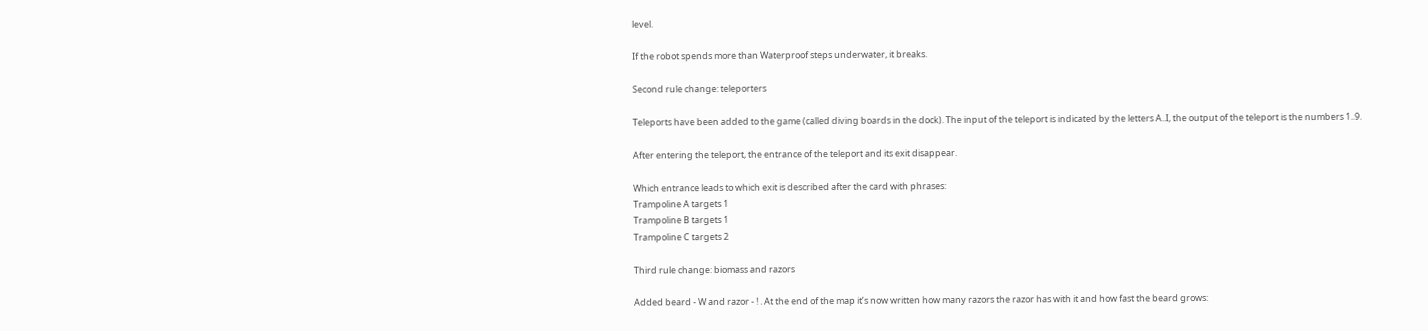level.

If the robot spends more than Waterproof steps underwater, it breaks.

Second rule change: teleporters

Teleports have been added to the game (called diving boards in the dock). The input of the teleport is indicated by the letters A..I, the output of the teleport is the numbers 1..9.

After entering the teleport, the entrance of the teleport and its exit disappear.

Which entrance leads to which exit is described after the card with phrases:
Trampoline A targets 1
Trampoline B targets 1
Trampoline C targets 2

Third rule change: biomass and razors

Added beard - W and razor - ! . At the end of the map it’s now written how many razors the razor has with it and how fast the beard grows: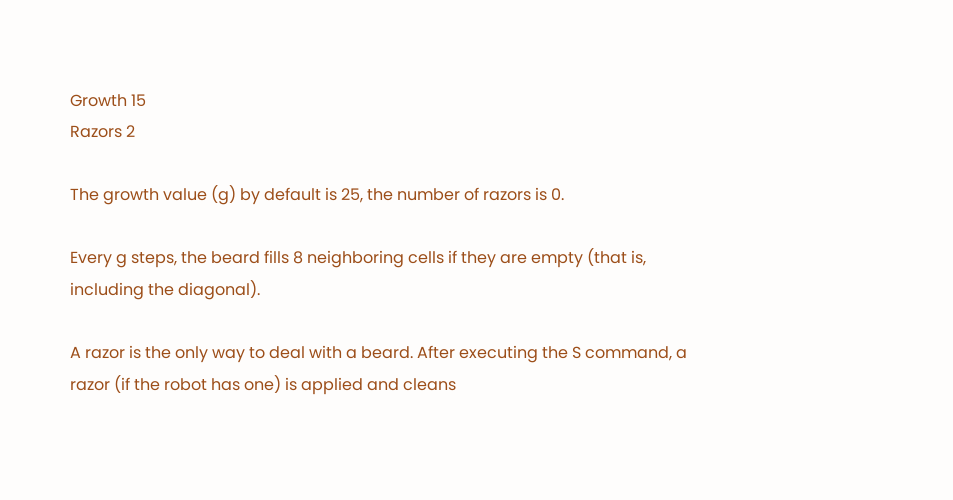Growth 15
Razors 2

The growth value (g) by default is 25, the number of razors is 0.

Every g steps, the beard fills 8 neighboring cells if they are empty (that is, including the diagonal).

A razor is the only way to deal with a beard. After executing the S command, a razor (if the robot has one) is applied and cleans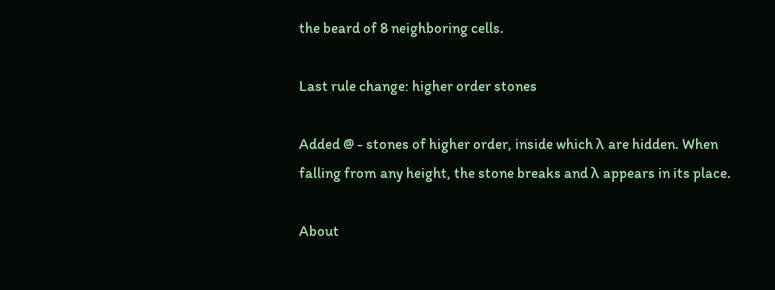the beard of 8 neighboring cells.

Last rule change: higher order stones

Added @ - stones of higher order, inside which λ are hidden. When falling from any height, the stone breaks and λ appears in its place.

About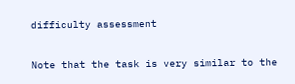difficulty assessment

Note that the task is very similar to the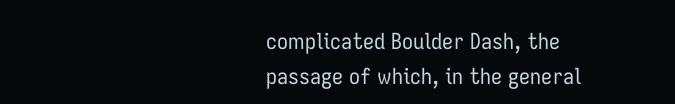complicated Boulder Dash, the passage of which, in the general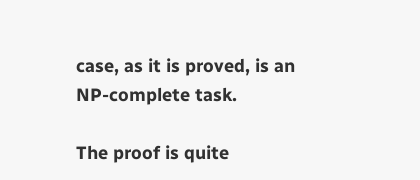case, as it is proved, is an NP-complete task.

The proof is quite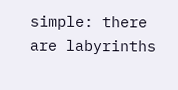simple: there are labyrinths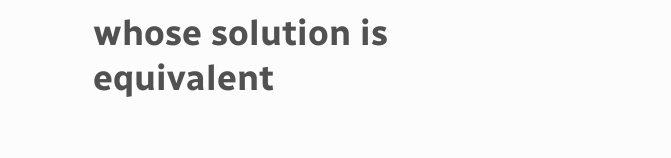whose solution is equivalent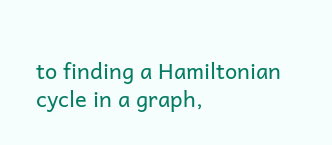to finding a Hamiltonian cycle in a graph,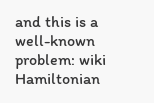and this is a well-known problem: wiki Hamiltonian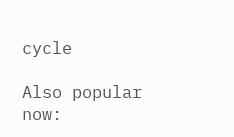cycle

Also popular now: